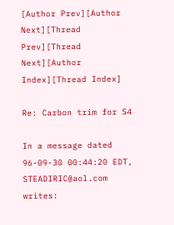[Author Prev][Author Next][Thread Prev][Thread Next][Author Index][Thread Index]

Re: Carbon trim for S4

In a message dated 96-09-30 00:44:20 EDT, STEADIRIC@aol.com writes: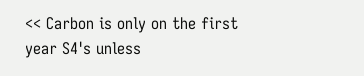<< Carbon is only on the first year S4's unless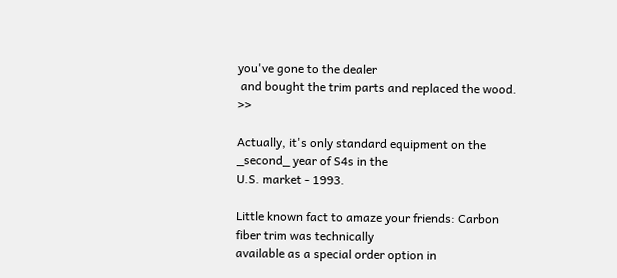you've gone to the dealer
 and bought the trim parts and replaced the wood. >>

Actually, it's only standard equipment on the _second_ year of S4s in the
U.S. market - 1993.

Little known fact to amaze your friends: Carbon fiber trim was technically
available as a special order option in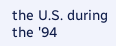the U.S. during the '94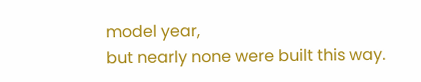model year,
but nearly none were built this way.